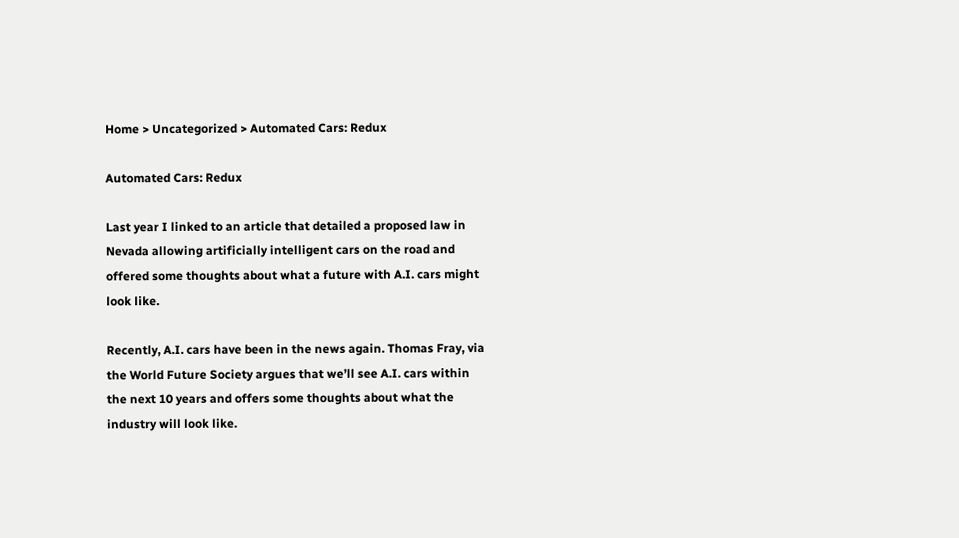Home > Uncategorized > Automated Cars: Redux

Automated Cars: Redux

Last year I linked to an article that detailed a proposed law in Nevada allowing artificially intelligent cars on the road and offered some thoughts about what a future with A.I. cars might look like.

Recently, A.I. cars have been in the news again. Thomas Fray, via the World Future Society argues that we’ll see A.I. cars within the next 10 years and offers some thoughts about what the industry will look like.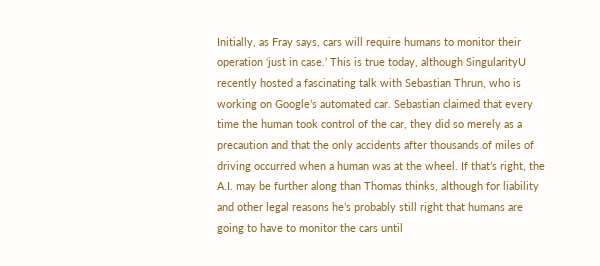Initially, as Fray says, cars will require humans to monitor their operation ‘just in case.’ This is true today, although SingularityU recently hosted a fascinating talk with Sebastian Thrun, who is working on Google’s automated car. Sebastian claimed that every time the human took control of the car, they did so merely as a precaution and that the only accidents after thousands of miles of driving occurred when a human was at the wheel. If that’s right, the A.I. may be further along than Thomas thinks, although for liability and other legal reasons he’s probably still right that humans are going to have to monitor the cars until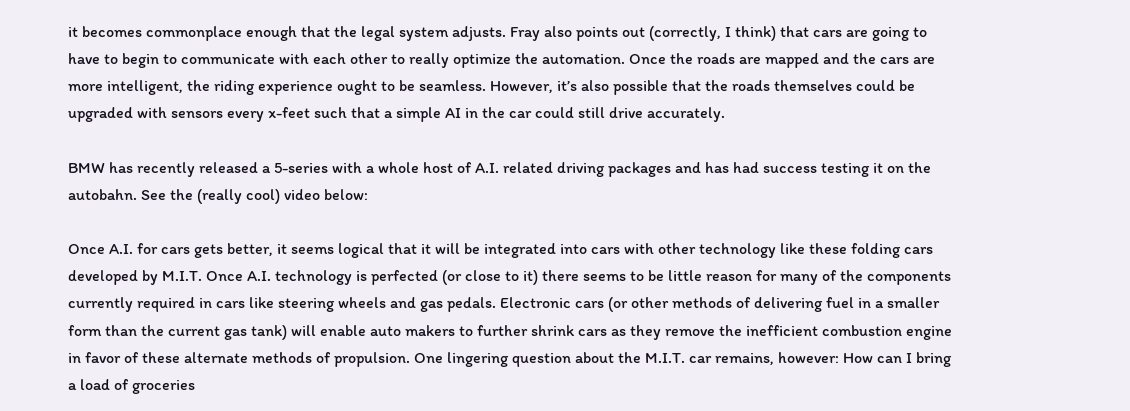it becomes commonplace enough that the legal system adjusts. Fray also points out (correctly, I think) that cars are going to have to begin to communicate with each other to really optimize the automation. Once the roads are mapped and the cars are more intelligent, the riding experience ought to be seamless. However, it’s also possible that the roads themselves could be upgraded with sensors every x-feet such that a simple AI in the car could still drive accurately.

BMW has recently released a 5-series with a whole host of A.I. related driving packages and has had success testing it on the autobahn. See the (really cool) video below:

Once A.I. for cars gets better, it seems logical that it will be integrated into cars with other technology like these folding cars developed by M.I.T. Once A.I. technology is perfected (or close to it) there seems to be little reason for many of the components currently required in cars like steering wheels and gas pedals. Electronic cars (or other methods of delivering fuel in a smaller form than the current gas tank) will enable auto makers to further shrink cars as they remove the inefficient combustion engine in favor of these alternate methods of propulsion. One lingering question about the M.I.T. car remains, however: How can I bring a load of groceries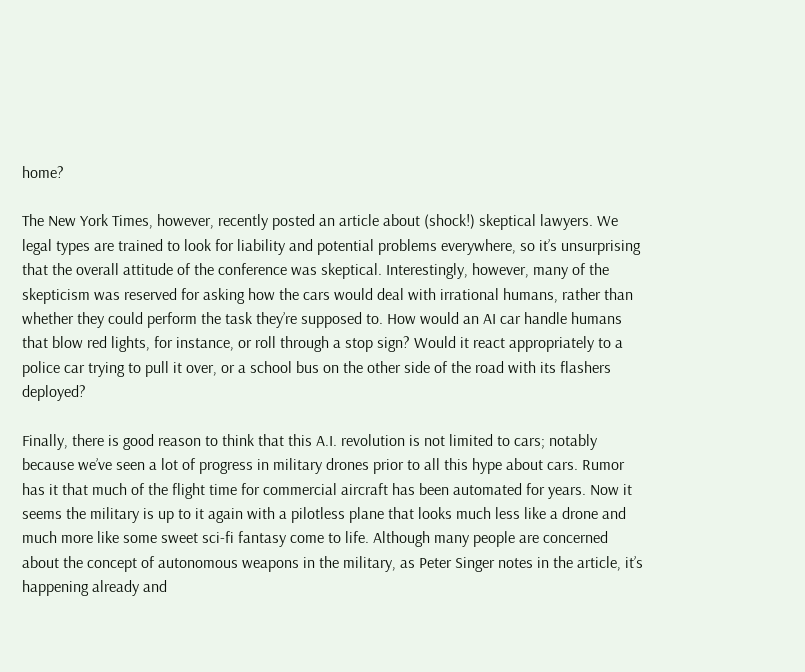home?

The New York Times, however, recently posted an article about (shock!) skeptical lawyers. We legal types are trained to look for liability and potential problems everywhere, so it’s unsurprising that the overall attitude of the conference was skeptical. Interestingly, however, many of the skepticism was reserved for asking how the cars would deal with irrational humans, rather than whether they could perform the task they’re supposed to. How would an AI car handle humans that blow red lights, for instance, or roll through a stop sign? Would it react appropriately to a police car trying to pull it over, or a school bus on the other side of the road with its flashers deployed?

Finally, there is good reason to think that this A.I. revolution is not limited to cars; notably because we’ve seen a lot of progress in military drones prior to all this hype about cars. Rumor has it that much of the flight time for commercial aircraft has been automated for years. Now it seems the military is up to it again with a pilotless plane that looks much less like a drone and much more like some sweet sci-fi fantasy come to life. Although many people are concerned about the concept of autonomous weapons in the military, as Peter Singer notes in the article, it’s happening already and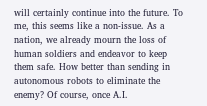will certainly continue into the future. To me, this seems like a non-issue. As a nation, we already mourn the loss of human soldiers and endeavor to keep them safe. How better than sending in autonomous robots to eliminate the enemy? Of course, once A.I.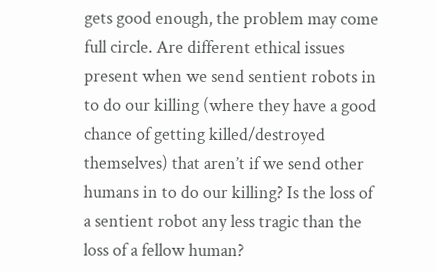gets good enough, the problem may come full circle. Are different ethical issues present when we send sentient robots in to do our killing (where they have a good chance of getting killed/destroyed themselves) that aren’t if we send other humans in to do our killing? Is the loss of a sentient robot any less tragic than the loss of a fellow human?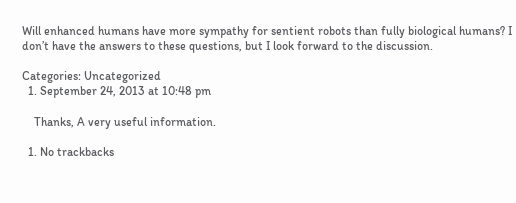Will enhanced humans have more sympathy for sentient robots than fully biological humans? I don’t have the answers to these questions, but I look forward to the discussion.

Categories: Uncategorized
  1. September 24, 2013 at 10:48 pm

    Thanks, A very useful information.

  1. No trackbacks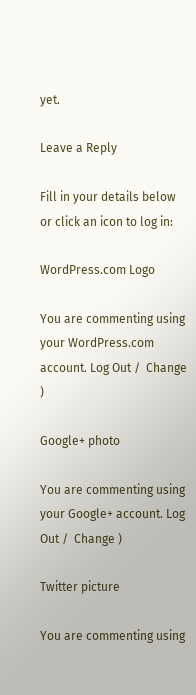yet.

Leave a Reply

Fill in your details below or click an icon to log in:

WordPress.com Logo

You are commenting using your WordPress.com account. Log Out /  Change )

Google+ photo

You are commenting using your Google+ account. Log Out /  Change )

Twitter picture

You are commenting using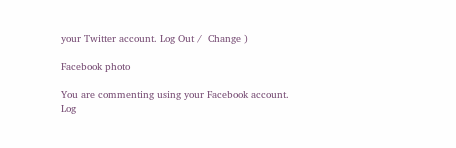your Twitter account. Log Out /  Change )

Facebook photo

You are commenting using your Facebook account. Log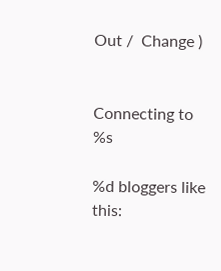Out /  Change )


Connecting to %s

%d bloggers like this: